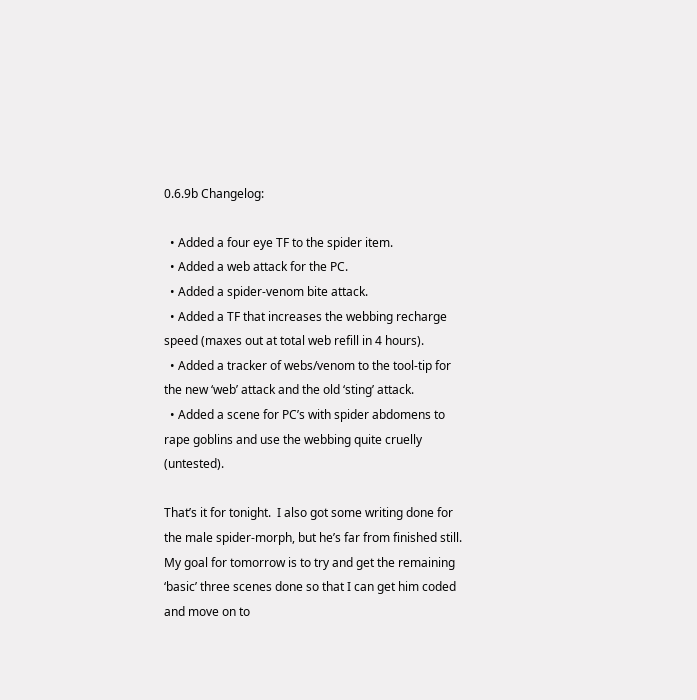0.6.9b Changelog:

  • Added a four eye TF to the spider item.
  • Added a web attack for the PC.
  • Added a spider-venom bite attack.
  • Added a TF that increases the webbing recharge speed (maxes out at total web refill in 4 hours).
  • Added a tracker of webs/venom to the tool-tip for the new ‘web’ attack and the old ‘sting’ attack.
  • Added a scene for PC’s with spider abdomens to rape goblins and use the webbing quite cruelly (untested).

That’s it for tonight.  I also got some writing done for the male spider-morph, but he’s far from finished still.  My goal for tomorrow is to try and get the remaining ‘basic’ three scenes done so that I can get him coded and move on to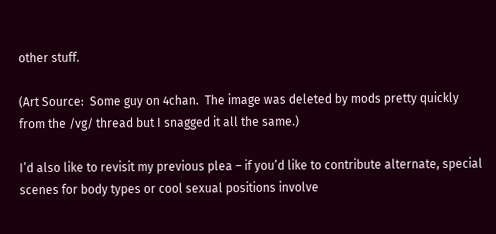other stuff.

(Art Source:  Some guy on 4chan.  The image was deleted by mods pretty quickly from the /vg/ thread but I snagged it all the same.)

I’d also like to revisit my previous plea – if you’d like to contribute alternate, special scenes for body types or cool sexual positions involve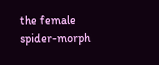the female spider-morph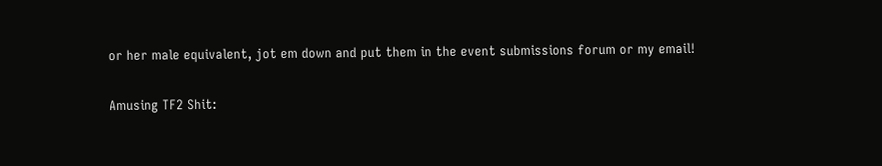or her male equivalent, jot em down and put them in the event submissions forum or my email!

Amusing TF2 Shit: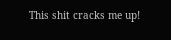This shit cracks me up!